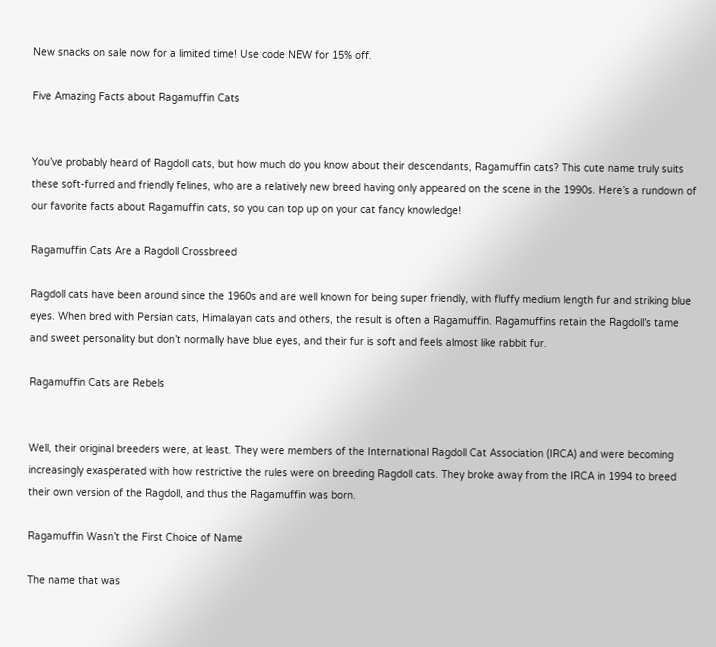New snacks on sale now for a limited time! Use code NEW for 15% off.

Five Amazing Facts about Ragamuffin Cats


You’ve probably heard of Ragdoll cats, but how much do you know about their descendants, Ragamuffin cats? This cute name truly suits these soft-furred and friendly felines, who are a relatively new breed having only appeared on the scene in the 1990s. Here’s a rundown of our favorite facts about Ragamuffin cats, so you can top up on your cat fancy knowledge!

Ragamuffin Cats Are a Ragdoll Crossbreed

Ragdoll cats have been around since the 1960s and are well known for being super friendly, with fluffy medium length fur and striking blue eyes. When bred with Persian cats, Himalayan cats and others, the result is often a Ragamuffin. Ragamuffins retain the Ragdoll’s tame and sweet personality but don’t normally have blue eyes, and their fur is soft and feels almost like rabbit fur.

Ragamuffin Cats are Rebels


Well, their original breeders were, at least. They were members of the International Ragdoll Cat Association (IRCA) and were becoming increasingly exasperated with how restrictive the rules were on breeding Ragdoll cats. They broke away from the IRCA in 1994 to breed their own version of the Ragdoll, and thus the Ragamuffin was born.

Ragamuffin Wasn’t the First Choice of Name

The name that was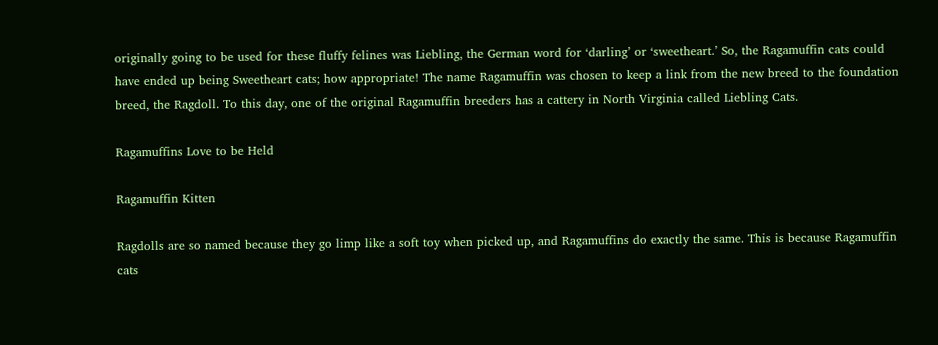originally going to be used for these fluffy felines was Liebling, the German word for ‘darling’ or ‘sweetheart.’ So, the Ragamuffin cats could have ended up being Sweetheart cats; how appropriate! The name Ragamuffin was chosen to keep a link from the new breed to the foundation breed, the Ragdoll. To this day, one of the original Ragamuffin breeders has a cattery in North Virginia called Liebling Cats.

Ragamuffins Love to be Held

Ragamuffin Kitten

Ragdolls are so named because they go limp like a soft toy when picked up, and Ragamuffins do exactly the same. This is because Ragamuffin cats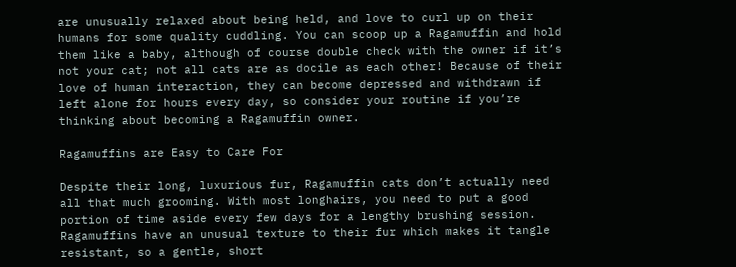are unusually relaxed about being held, and love to curl up on their humans for some quality cuddling. You can scoop up a Ragamuffin and hold them like a baby, although of course double check with the owner if it’s not your cat; not all cats are as docile as each other! Because of their love of human interaction, they can become depressed and withdrawn if left alone for hours every day, so consider your routine if you’re thinking about becoming a Ragamuffin owner.

Ragamuffins are Easy to Care For

Despite their long, luxurious fur, Ragamuffin cats don’t actually need all that much grooming. With most longhairs, you need to put a good portion of time aside every few days for a lengthy brushing session. Ragamuffins have an unusual texture to their fur which makes it tangle resistant, so a gentle, short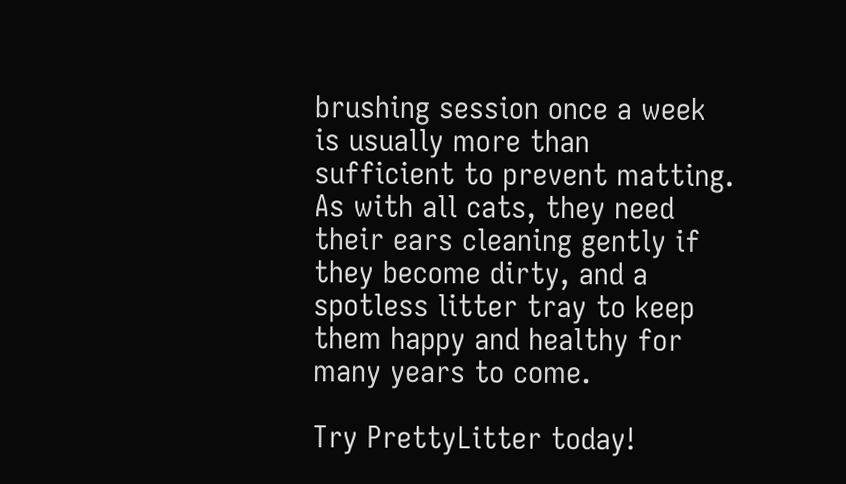brushing session once a week is usually more than sufficient to prevent matting. As with all cats, they need their ears cleaning gently if they become dirty, and a spotless litter tray to keep them happy and healthy for many years to come.

Try PrettyLitter today!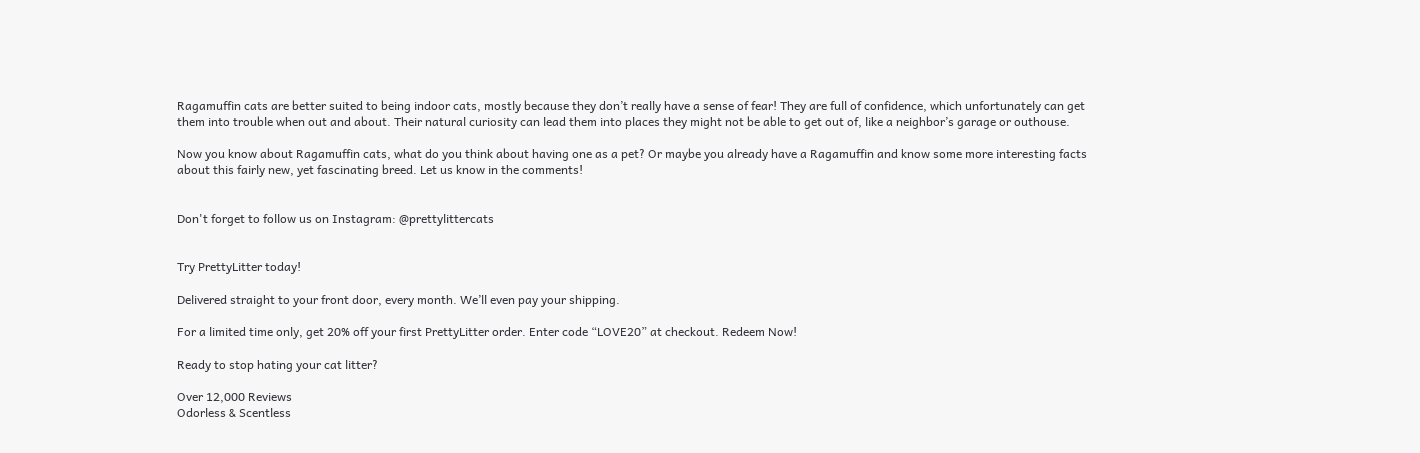Ragamuffin cats are better suited to being indoor cats, mostly because they don’t really have a sense of fear! They are full of confidence, which unfortunately can get them into trouble when out and about. Their natural curiosity can lead them into places they might not be able to get out of, like a neighbor’s garage or outhouse.

Now you know about Ragamuffin cats, what do you think about having one as a pet? Or maybe you already have a Ragamuffin and know some more interesting facts about this fairly new, yet fascinating breed. Let us know in the comments!


Don't forget to follow us on Instagram: @prettylittercats


Try PrettyLitter today!

Delivered straight to your front door, every month. We’ll even pay your shipping.

For a limited time only, get 20% off your first PrettyLitter order. Enter code “LOVE20” at checkout. Redeem Now!

Ready to stop hating your cat litter?

Over 12,000 Reviews
Odorless & Scentless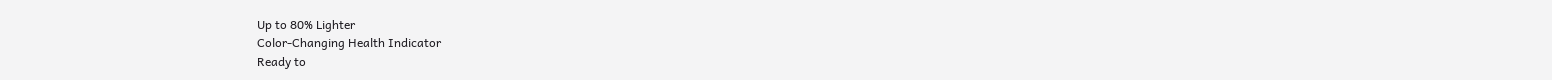Up to 80% Lighter
Color-Changing Health Indicator
Ready to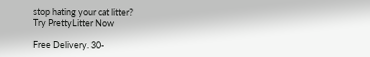stop hating your cat litter?
Try PrettyLitter Now

Free Delivery. 30-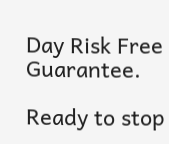Day Risk Free Guarantee.

Ready to stop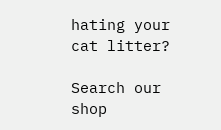hating your cat litter?

Search our shop